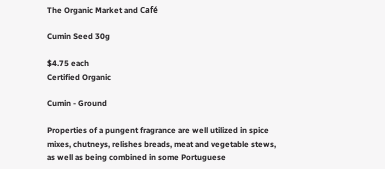The Organic Market and Café

Cumin Seed 30g

$4.75 each
Certified Organic

Cumin - Ground

Properties of a pungent fragrance are well utilized in spice mixes, chutneys, relishes breads, meat and vegetable stews, as well as being combined in some Portuguese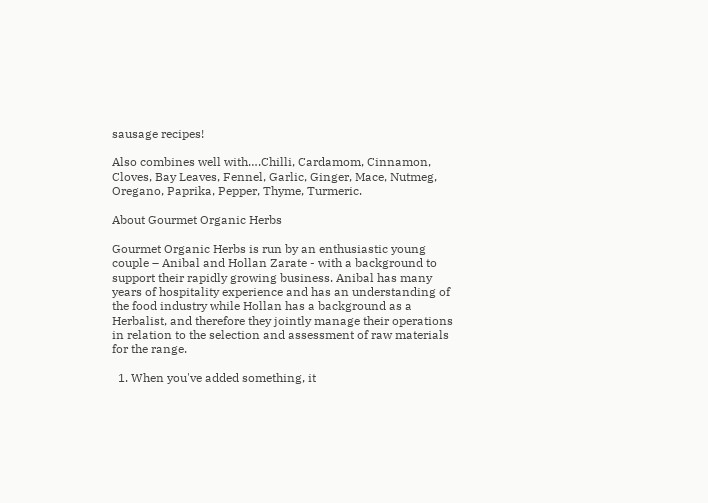sausage recipes!

Also combines well with….Chilli, Cardamom, Cinnamon, Cloves, Bay Leaves, Fennel, Garlic, Ginger, Mace, Nutmeg, Oregano, Paprika, Pepper, Thyme, Turmeric.

About Gourmet Organic Herbs

Gourmet Organic Herbs is run by an enthusiastic young couple – Anibal and Hollan Zarate - with a background to support their rapidly growing business. Anibal has many years of hospitality experience and has an understanding of the food industry while Hollan has a background as a Herbalist, and therefore they jointly manage their operations in relation to the selection and assessment of raw materials for the range.

  1. When you've added something, it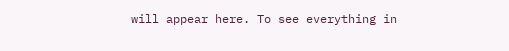will appear here. To see everything in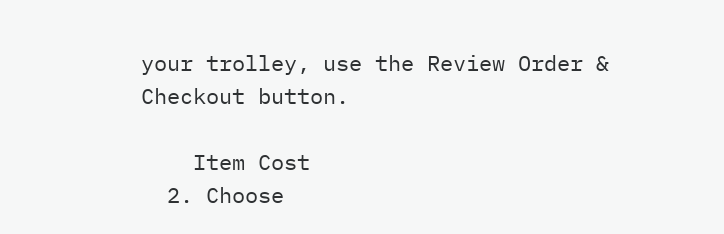your trolley, use the Review Order & Checkout button.

    Item Cost
  2. Choose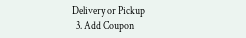Delivery or Pickup
  3. Add Coupon